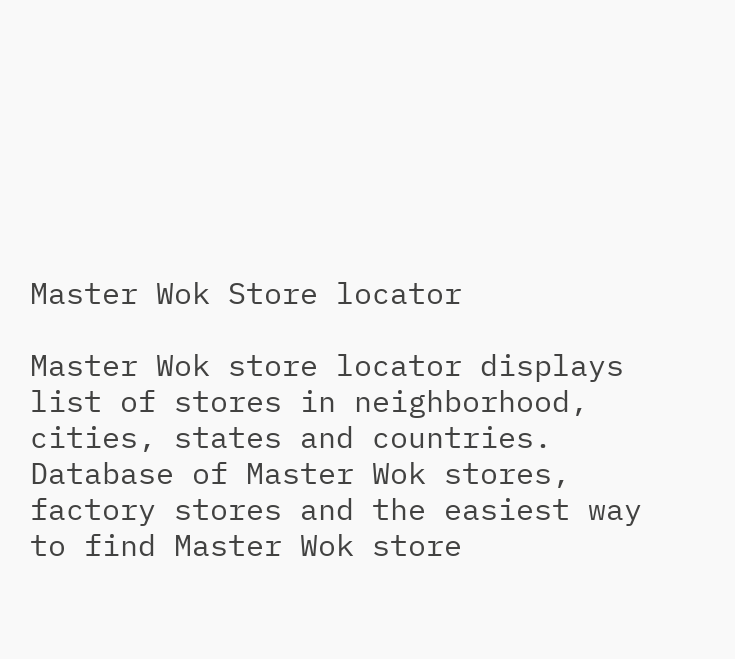Master Wok Store locator

Master Wok store locator displays list of stores in neighborhood, cities, states and countries. Database of Master Wok stores, factory stores and the easiest way to find Master Wok store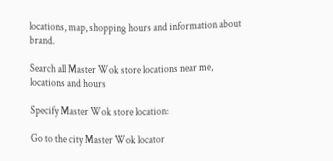locations, map, shopping hours and information about brand.

Search all Master Wok store locations near me, locations and hours

Specify Master Wok store location:

Go to the city Master Wok locator